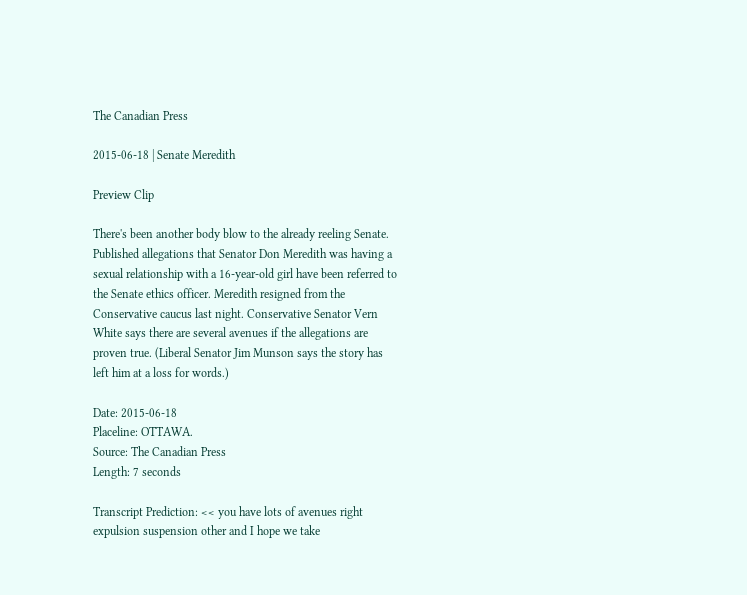The Canadian Press

2015-06-18 | Senate Meredith

Preview Clip

There's been another body blow to the already reeling Senate. Published allegations that Senator Don Meredith was having a sexual relationship with a 16-year-old girl have been referred to the Senate ethics officer. Meredith resigned from the Conservative caucus last night. Conservative Senator Vern White says there are several avenues if the allegations are proven true. (Liberal Senator Jim Munson says the story has left him at a loss for words.)

Date: 2015-06-18
Placeline: OTTAWA.
Source: The Canadian Press
Length: 7 seconds

Transcript Prediction: << you have lots of avenues right expulsion suspension other and I hope we take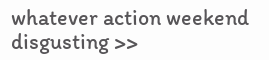whatever action weekend disgusting >>